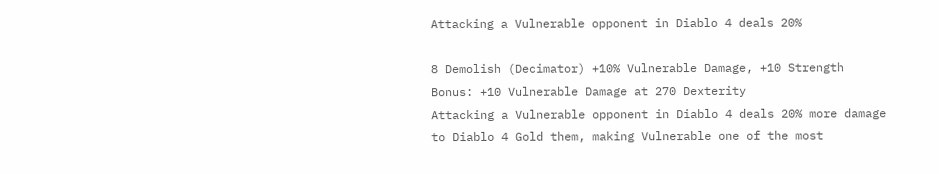Attacking a Vulnerable opponent in Diablo 4 deals 20%

8 Demolish (Decimator) +10% Vulnerable Damage, +10 Strength Bonus: +10 Vulnerable Damage at 270 Dexterity
Attacking a Vulnerable opponent in Diablo 4 deals 20% more damage to Diablo 4 Gold them, making Vulnerable one of the most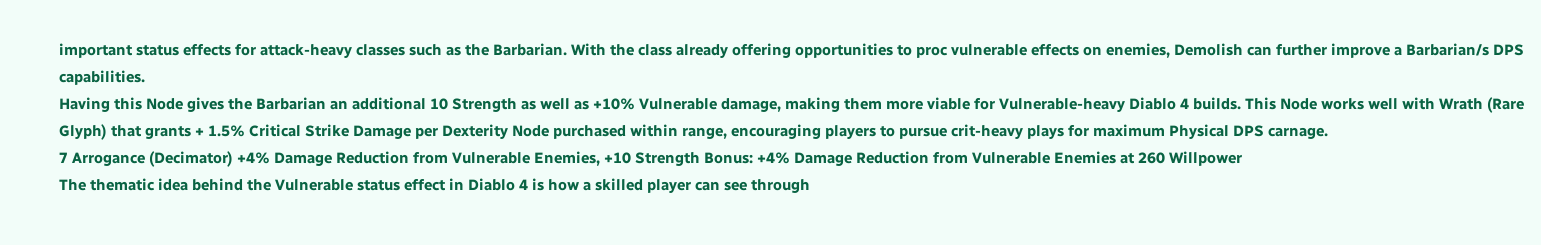important status effects for attack-heavy classes such as the Barbarian. With the class already offering opportunities to proc vulnerable effects on enemies, Demolish can further improve a Barbarian/s DPS capabilities.
Having this Node gives the Barbarian an additional 10 Strength as well as +10% Vulnerable damage, making them more viable for Vulnerable-heavy Diablo 4 builds. This Node works well with Wrath (Rare Glyph) that grants + 1.5% Critical Strike Damage per Dexterity Node purchased within range, encouraging players to pursue crit-heavy plays for maximum Physical DPS carnage.
7 Arrogance (Decimator) +4% Damage Reduction from Vulnerable Enemies, +10 Strength Bonus: +4% Damage Reduction from Vulnerable Enemies at 260 Willpower
The thematic idea behind the Vulnerable status effect in Diablo 4 is how a skilled player can see through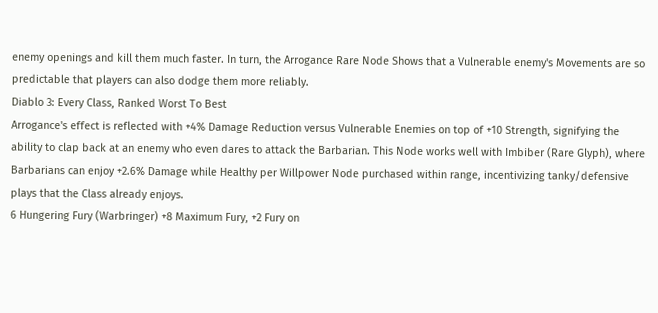enemy openings and kill them much faster. In turn, the Arrogance Rare Node Shows that a Vulnerable enemy's Movements are so predictable that players can also dodge them more reliably.
Diablo 3: Every Class, Ranked Worst To Best
Arrogance's effect is reflected with +4% Damage Reduction versus Vulnerable Enemies on top of +10 Strength, signifying the ability to clap back at an enemy who even dares to attack the Barbarian. This Node works well with Imbiber (Rare Glyph), where Barbarians can enjoy +2.6% Damage while Healthy per Willpower Node purchased within range, incentivizing tanky/defensive plays that the Class already enjoys.
6 Hungering Fury (Warbringer) +8 Maximum Fury, +2 Fury on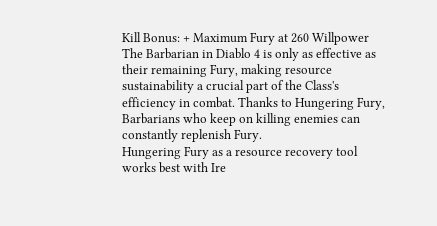Kill Bonus: + Maximum Fury at 260 Willpower
The Barbarian in Diablo 4 is only as effective as their remaining Fury, making resource sustainability a crucial part of the Class's efficiency in combat. Thanks to Hungering Fury, Barbarians who keep on killing enemies can constantly replenish Fury.
Hungering Fury as a resource recovery tool works best with Ire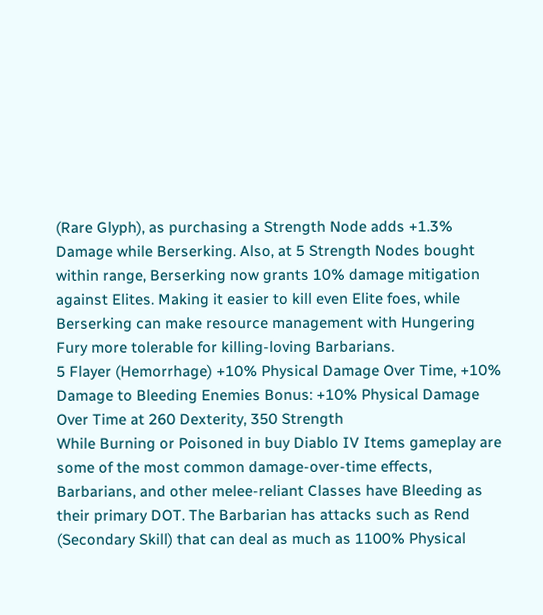(Rare Glyph), as purchasing a Strength Node adds +1.3% Damage while Berserking. Also, at 5 Strength Nodes bought within range, Berserking now grants 10% damage mitigation against Elites. Making it easier to kill even Elite foes, while Berserking can make resource management with Hungering Fury more tolerable for killing-loving Barbarians.
5 Flayer (Hemorrhage) +10% Physical Damage Over Time, +10% Damage to Bleeding Enemies Bonus: +10% Physical Damage Over Time at 260 Dexterity, 350 Strength
While Burning or Poisoned in buy Diablo IV Items gameplay are some of the most common damage-over-time effects, Barbarians, and other melee-reliant Classes have Bleeding as their primary DOT. The Barbarian has attacks such as Rend (Secondary Skill) that can deal as much as 1100% Physical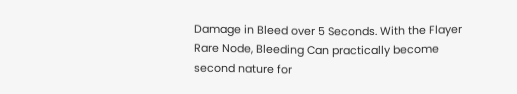Damage in Bleed over 5 Seconds. With the Flayer Rare Node, Bleeding Can practically become second nature for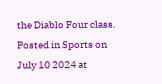the Diablo Four class.
Posted in Sports on July 10 2024 at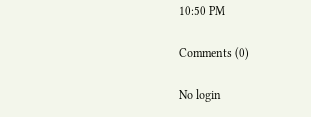10:50 PM

Comments (0)

No login